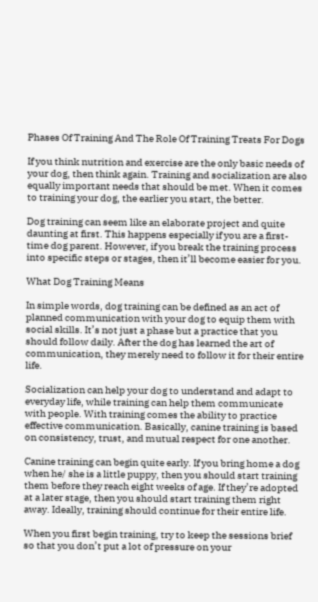Phases Of Training And The Role Of Training Treats For Dogs

If you think nutrition and exercise are the only basic needs of your dog, then think again. Training and socialization are also equally important needs that should be met. When it comes to training your dog, the earlier you start, the better.

Dog training can seem like an elaborate project and quite daunting at first. This happens especially if you are a first-time dog parent. However, if you break the training process into specific steps or stages, then it’ll become easier for you.

What Dog Training Means

In simple words, dog training can be defined as an act of planned communication with your dog to equip them with social skills. It’s not just a phase but a practice that you should follow daily. After the dog has learned the art of communication, they merely need to follow it for their entire life.

Socialization can help your dog to understand and adapt to everyday life, while training can help them communicate with people. With training comes the ability to practice effective communication. Basically, canine training is based on consistency, trust, and mutual respect for one another.

Canine training can begin quite early. If you bring home a dog when he/ she is a little puppy, then you should start training them before they reach eight weeks of age. If they’re adopted at a later stage, then you should start training them right away. Ideally, training should continue for their entire life.

When you first begin training, try to keep the sessions brief so that you don’t put a lot of pressure on your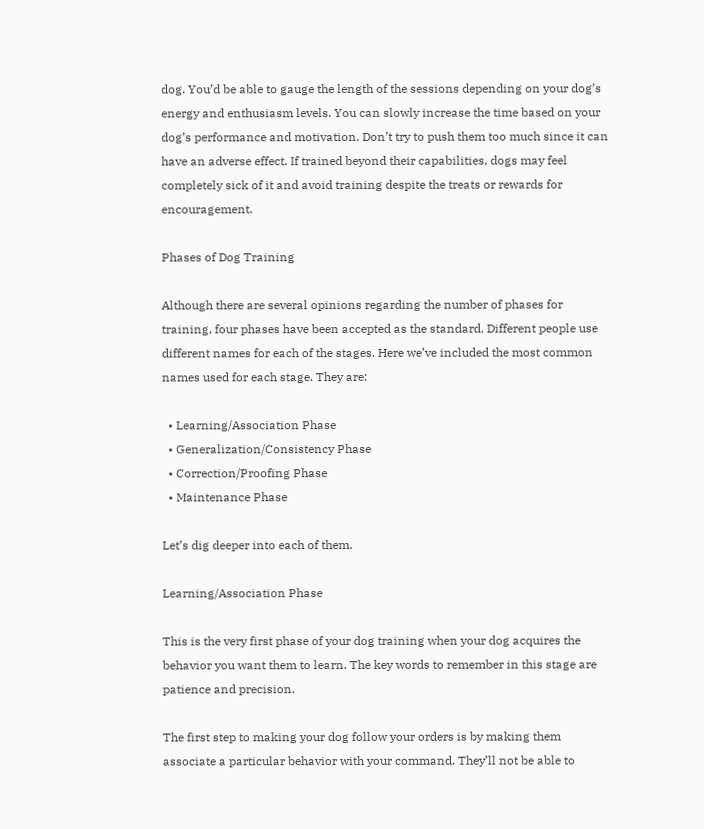dog. You’d be able to gauge the length of the sessions depending on your dog’s energy and enthusiasm levels. You can slowly increase the time based on your dog’s performance and motivation. Don’t try to push them too much since it can have an adverse effect. If trained beyond their capabilities, dogs may feel completely sick of it and avoid training despite the treats or rewards for encouragement.

Phases of Dog Training

Although there are several opinions regarding the number of phases for training, four phases have been accepted as the standard. Different people use different names for each of the stages. Here we’ve included the most common names used for each stage. They are:

  • Learning/Association Phase
  • Generalization/Consistency Phase
  • Correction/Proofing Phase
  • Maintenance Phase

Let’s dig deeper into each of them.

Learning/Association Phase

This is the very first phase of your dog training when your dog acquires the behavior you want them to learn. The key words to remember in this stage are patience and precision.

The first step to making your dog follow your orders is by making them associate a particular behavior with your command. They’ll not be able to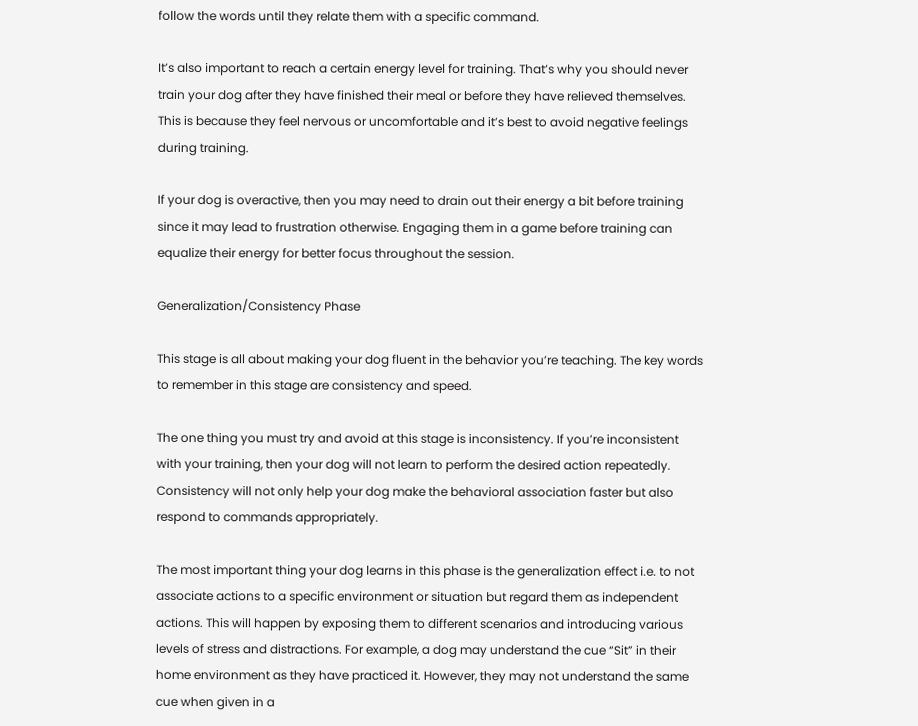follow the words until they relate them with a specific command.

It’s also important to reach a certain energy level for training. That’s why you should never train your dog after they have finished their meal or before they have relieved themselves. This is because they feel nervous or uncomfortable and it’s best to avoid negative feelings during training.

If your dog is overactive, then you may need to drain out their energy a bit before training since it may lead to frustration otherwise. Engaging them in a game before training can equalize their energy for better focus throughout the session.

Generalization/Consistency Phase

This stage is all about making your dog fluent in the behavior you’re teaching. The key words to remember in this stage are consistency and speed.

The one thing you must try and avoid at this stage is inconsistency. If you’re inconsistent with your training, then your dog will not learn to perform the desired action repeatedly. Consistency will not only help your dog make the behavioral association faster but also respond to commands appropriately.

The most important thing your dog learns in this phase is the generalization effect i.e. to not associate actions to a specific environment or situation but regard them as independent actions. This will happen by exposing them to different scenarios and introducing various levels of stress and distractions. For example, a dog may understand the cue “Sit” in their home environment as they have practiced it. However, they may not understand the same cue when given in a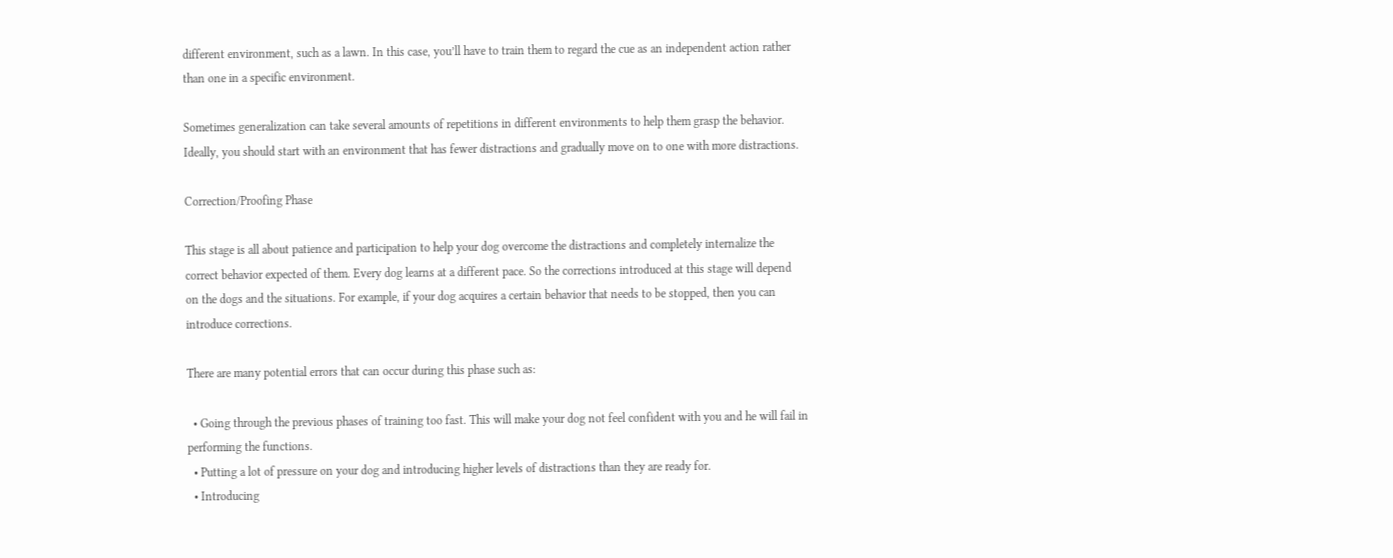different environment, such as a lawn. In this case, you’ll have to train them to regard the cue as an independent action rather than one in a specific environment.

Sometimes generalization can take several amounts of repetitions in different environments to help them grasp the behavior. Ideally, you should start with an environment that has fewer distractions and gradually move on to one with more distractions.

Correction/Proofing Phase

This stage is all about patience and participation to help your dog overcome the distractions and completely internalize the correct behavior expected of them. Every dog learns at a different pace. So the corrections introduced at this stage will depend on the dogs and the situations. For example, if your dog acquires a certain behavior that needs to be stopped, then you can introduce corrections.

There are many potential errors that can occur during this phase such as:

  • Going through the previous phases of training too fast. This will make your dog not feel confident with you and he will fail in performing the functions.
  • Putting a lot of pressure on your dog and introducing higher levels of distractions than they are ready for.
  • Introducing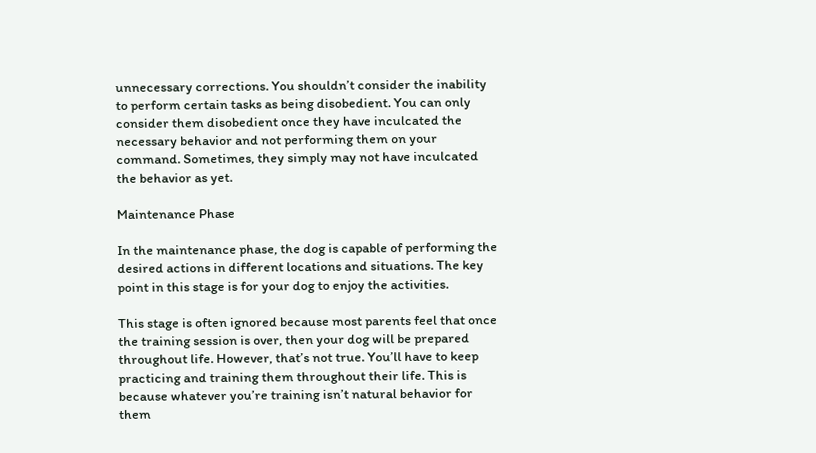unnecessary corrections. You shouldn’t consider the inability to perform certain tasks as being disobedient. You can only consider them disobedient once they have inculcated the necessary behavior and not performing them on your command. Sometimes, they simply may not have inculcated the behavior as yet.

Maintenance Phase

In the maintenance phase, the dog is capable of performing the desired actions in different locations and situations. The key point in this stage is for your dog to enjoy the activities.

This stage is often ignored because most parents feel that once the training session is over, then your dog will be prepared throughout life. However, that’s not true. You’ll have to keep practicing and training them throughout their life. This is because whatever you’re training isn’t natural behavior for them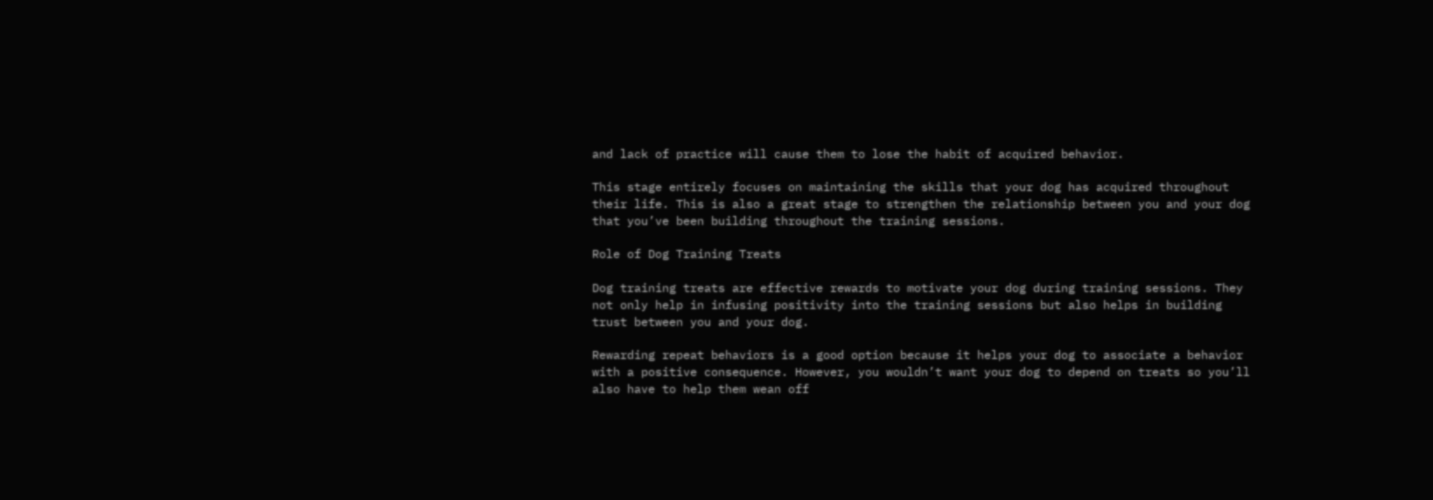and lack of practice will cause them to lose the habit of acquired behavior.

This stage entirely focuses on maintaining the skills that your dog has acquired throughout their life. This is also a great stage to strengthen the relationship between you and your dog that you’ve been building throughout the training sessions.

Role of Dog Training Treats

Dog training treats are effective rewards to motivate your dog during training sessions. They not only help in infusing positivity into the training sessions but also helps in building trust between you and your dog.

Rewarding repeat behaviors is a good option because it helps your dog to associate a behavior with a positive consequence. However, you wouldn’t want your dog to depend on treats so you’ll also have to help them wean off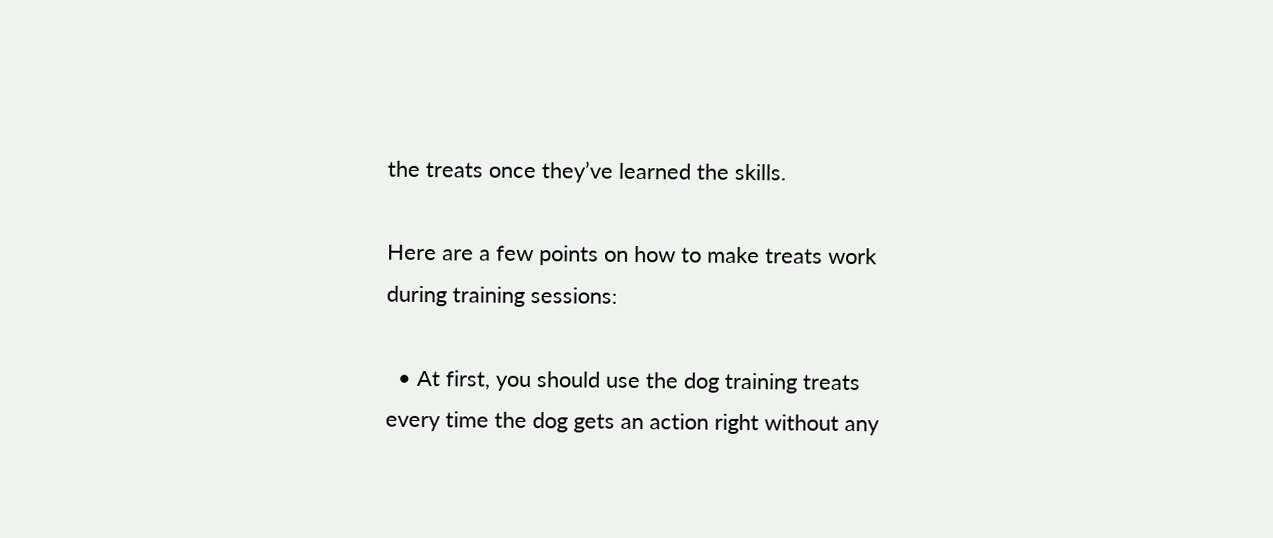the treats once they’ve learned the skills.

Here are a few points on how to make treats work during training sessions:

  • At first, you should use the dog training treats every time the dog gets an action right without any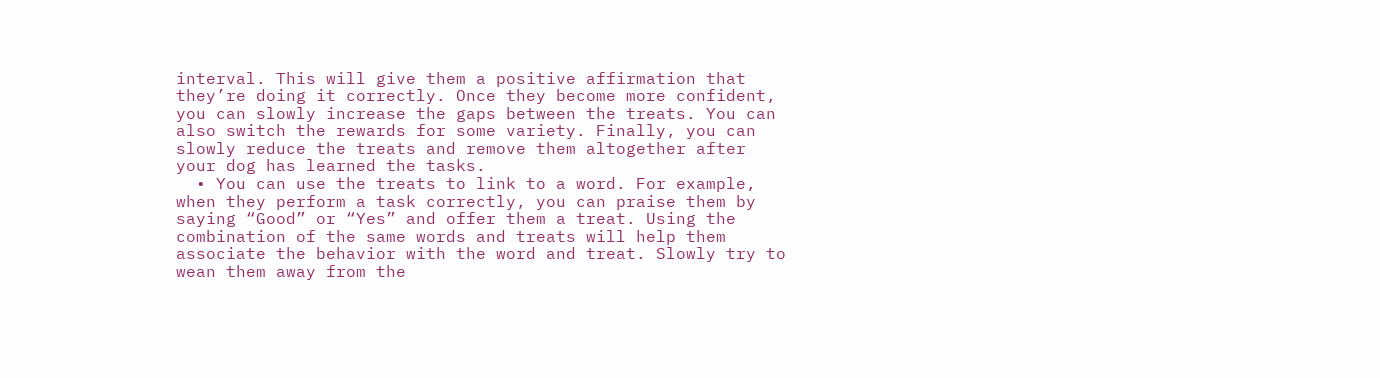interval. This will give them a positive affirmation that they’re doing it correctly. Once they become more confident, you can slowly increase the gaps between the treats. You can also switch the rewards for some variety. Finally, you can slowly reduce the treats and remove them altogether after your dog has learned the tasks.
  • You can use the treats to link to a word. For example, when they perform a task correctly, you can praise them by saying “Good” or “Yes” and offer them a treat. Using the combination of the same words and treats will help them associate the behavior with the word and treat. Slowly try to wean them away from the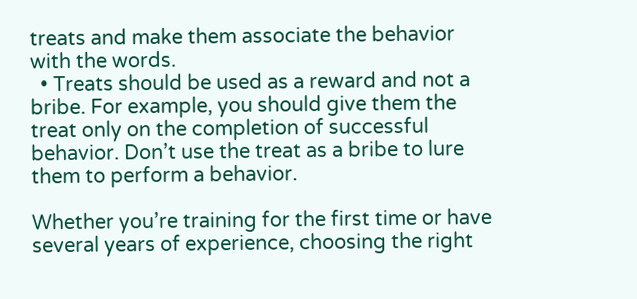treats and make them associate the behavior with the words.
  • Treats should be used as a reward and not a bribe. For example, you should give them the treat only on the completion of successful behavior. Don’t use the treat as a bribe to lure them to perform a behavior.

Whether you’re training for the first time or have several years of experience, choosing the right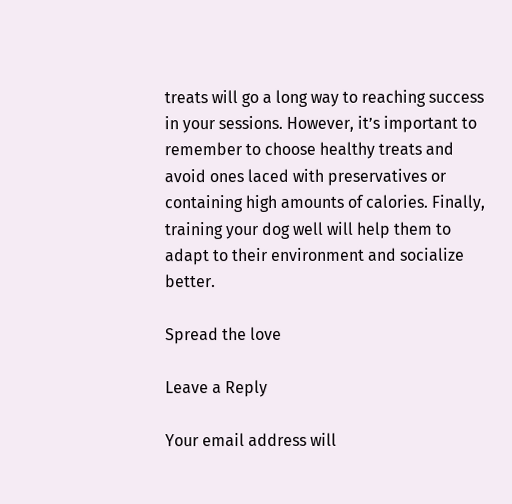treats will go a long way to reaching success in your sessions. However, it’s important to remember to choose healthy treats and avoid ones laced with preservatives or containing high amounts of calories. Finally, training your dog well will help them to adapt to their environment and socialize better.

Spread the love

Leave a Reply

Your email address will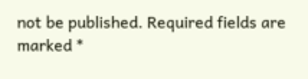not be published. Required fields are marked *